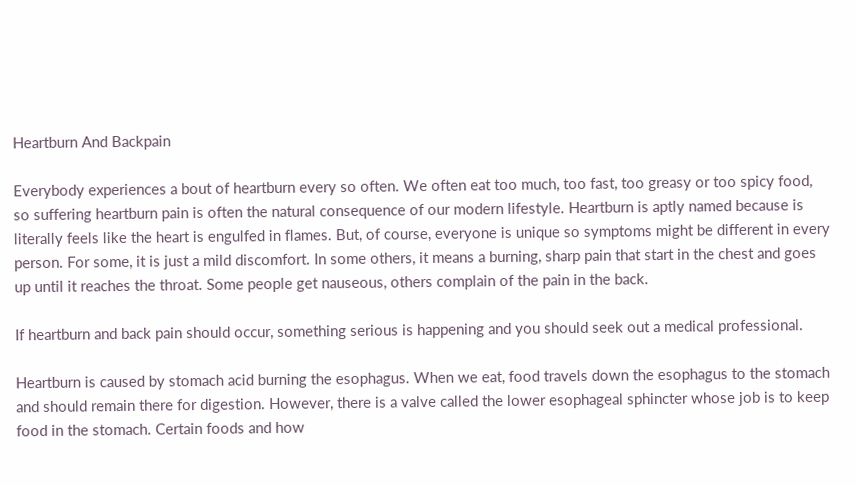Heartburn And Backpain

Everybody experiences a bout of heartburn every so often. We often eat too much, too fast, too greasy or too spicy food, so suffering heartburn pain is often the natural consequence of our modern lifestyle. Heartburn is aptly named because is literally feels like the heart is engulfed in flames. But, of course, everyone is unique so symptoms might be different in every person. For some, it is just a mild discomfort. In some others, it means a burning, sharp pain that start in the chest and goes up until it reaches the throat. Some people get nauseous, others complain of the pain in the back.

If heartburn and back pain should occur, something serious is happening and you should seek out a medical professional.

Heartburn is caused by stomach acid burning the esophagus. When we eat, food travels down the esophagus to the stomach and should remain there for digestion. However, there is a valve called the lower esophageal sphincter whose job is to keep food in the stomach. Certain foods and how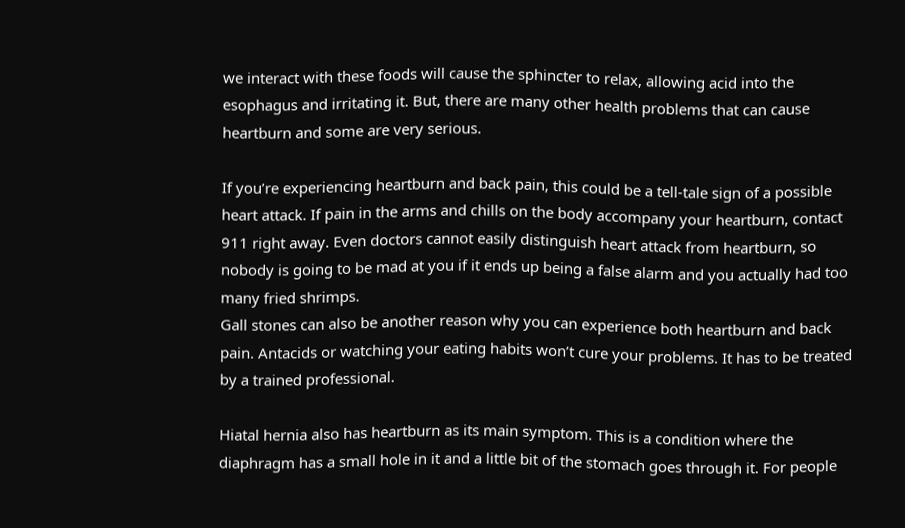we interact with these foods will cause the sphincter to relax, allowing acid into the esophagus and irritating it. But, there are many other health problems that can cause heartburn and some are very serious.

If you’re experiencing heartburn and back pain, this could be a tell-tale sign of a possible heart attack. If pain in the arms and chills on the body accompany your heartburn, contact 911 right away. Even doctors cannot easily distinguish heart attack from heartburn, so nobody is going to be mad at you if it ends up being a false alarm and you actually had too many fried shrimps.
Gall stones can also be another reason why you can experience both heartburn and back pain. Antacids or watching your eating habits won’t cure your problems. It has to be treated by a trained professional.

Hiatal hernia also has heartburn as its main symptom. This is a condition where the diaphragm has a small hole in it and a little bit of the stomach goes through it. For people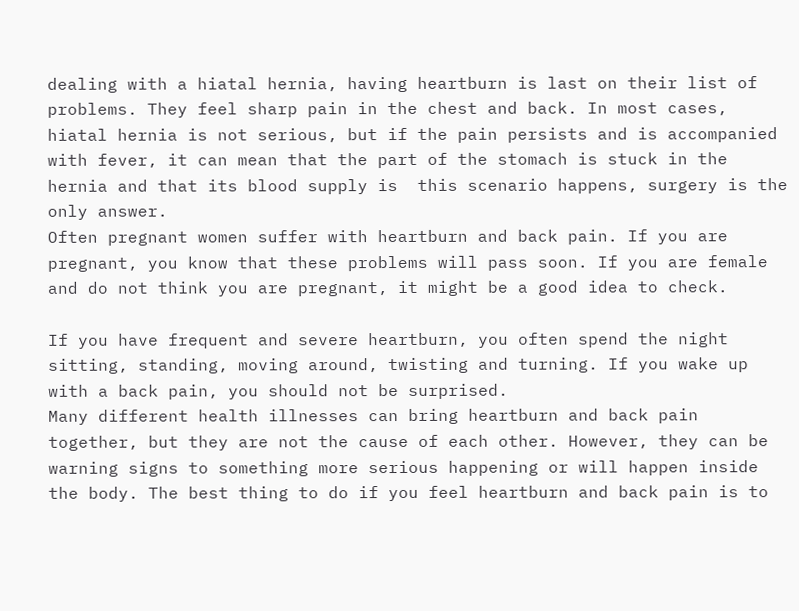dealing with a hiatal hernia, having heartburn is last on their list of problems. They feel sharp pain in the chest and back. In most cases, hiatal hernia is not serious, but if the pain persists and is accompanied with fever, it can mean that the part of the stomach is stuck in the hernia and that its blood supply is  this scenario happens, surgery is the only answer.
Often pregnant women suffer with heartburn and back pain. If you are pregnant, you know that these problems will pass soon. If you are female and do not think you are pregnant, it might be a good idea to check.

If you have frequent and severe heartburn, you often spend the night sitting, standing, moving around, twisting and turning. If you wake up with a back pain, you should not be surprised.
Many different health illnesses can bring heartburn and back pain together, but they are not the cause of each other. However, they can be warning signs to something more serious happening or will happen inside the body. The best thing to do if you feel heartburn and back pain is to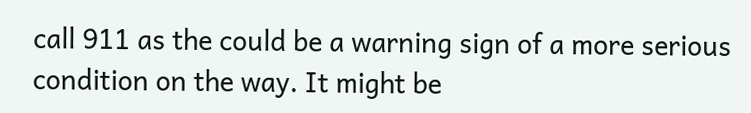call 911 as the could be a warning sign of a more serious condition on the way. It might be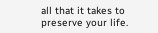all that it takes to preserve your life.